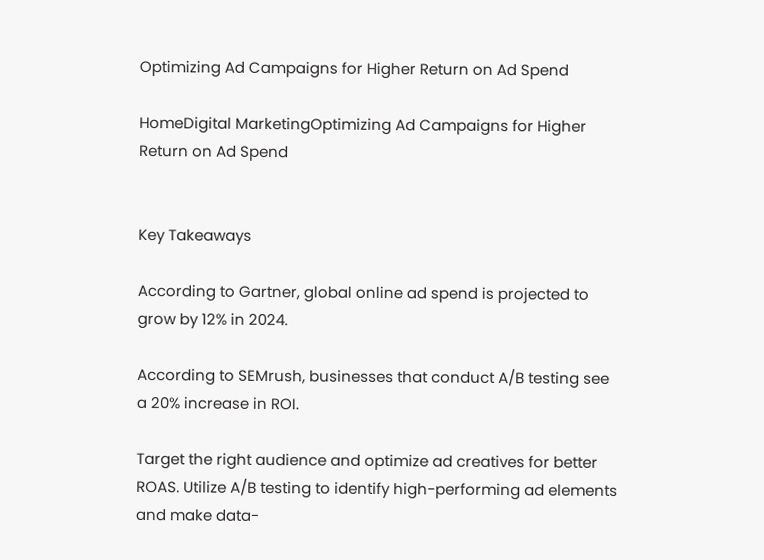Optimizing Ad Campaigns for Higher Return on Ad Spend

HomeDigital MarketingOptimizing Ad Campaigns for Higher Return on Ad Spend


Key Takeaways

According to Gartner, global online ad spend is projected to grow by 12% in 2024.

According to SEMrush, businesses that conduct A/B testing see a 20% increase in ROI.

Target the right audience and optimize ad creatives for better ROAS. Utilize A/B testing to identify high-performing ad elements and make data-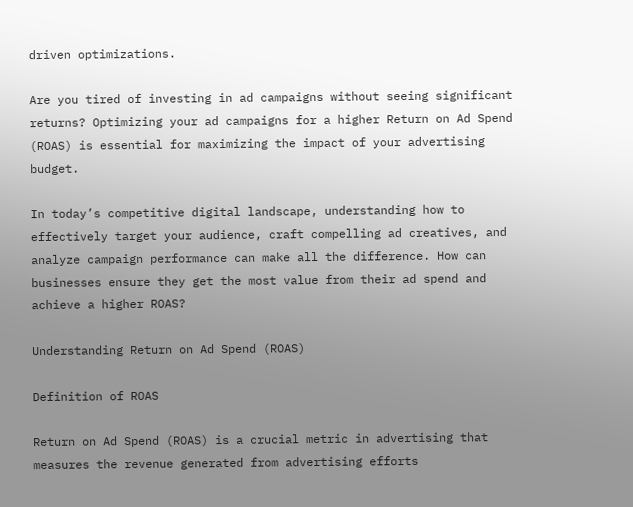driven optimizations.

Are you tired of investing in ad campaigns without seeing significant returns? Optimizing your ad campaigns for a higher Return on Ad Spend (ROAS) is essential for maximizing the impact of your advertising budget.

In today’s competitive digital landscape, understanding how to effectively target your audience, craft compelling ad creatives, and analyze campaign performance can make all the difference. How can businesses ensure they get the most value from their ad spend and achieve a higher ROAS?

Understanding Return on Ad Spend (ROAS)

Definition of ROAS

Return on Ad Spend (ROAS) is a crucial metric in advertising that measures the revenue generated from advertising efforts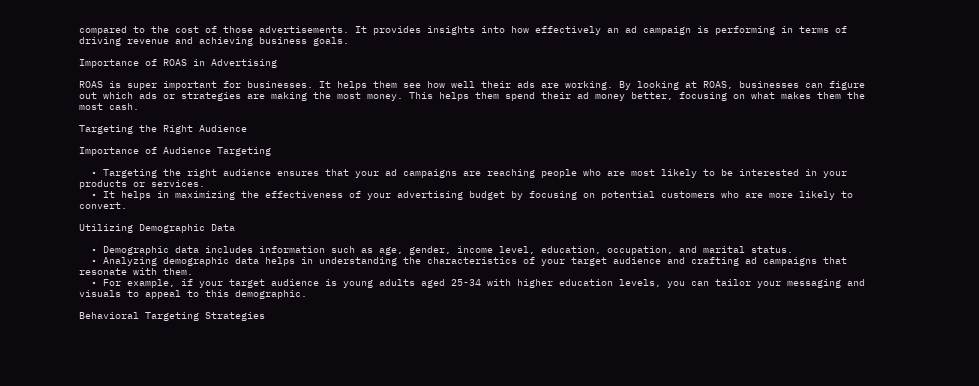compared to the cost of those advertisements. It provides insights into how effectively an ad campaign is performing in terms of driving revenue and achieving business goals.

Importance of ROAS in Advertising

ROAS is super important for businesses. It helps them see how well their ads are working. By looking at ROAS, businesses can figure out which ads or strategies are making the most money. This helps them spend their ad money better, focusing on what makes them the most cash.

Targeting the Right Audience

Importance of Audience Targeting

  • Targeting the right audience ensures that your ad campaigns are reaching people who are most likely to be interested in your products or services.
  • It helps in maximizing the effectiveness of your advertising budget by focusing on potential customers who are more likely to convert.

Utilizing Demographic Data

  • Demographic data includes information such as age, gender, income level, education, occupation, and marital status.
  • Analyzing demographic data helps in understanding the characteristics of your target audience and crafting ad campaigns that resonate with them.
  • For example, if your target audience is young adults aged 25-34 with higher education levels, you can tailor your messaging and visuals to appeal to this demographic.

Behavioral Targeting Strategies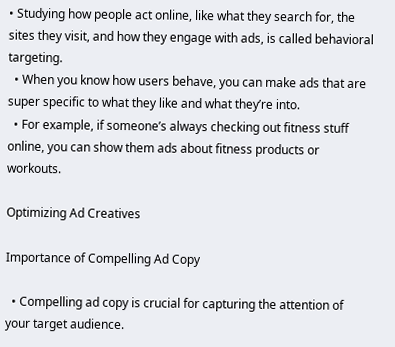• Studying how people act online, like what they search for, the sites they visit, and how they engage with ads, is called behavioral targeting.
  • When you know how users behave, you can make ads that are super specific to what they like and what they’re into.
  • For example, if someone’s always checking out fitness stuff online, you can show them ads about fitness products or workouts.

Optimizing Ad Creatives

Importance of Compelling Ad Copy

  • Compelling ad copy is crucial for capturing the attention of your target audience.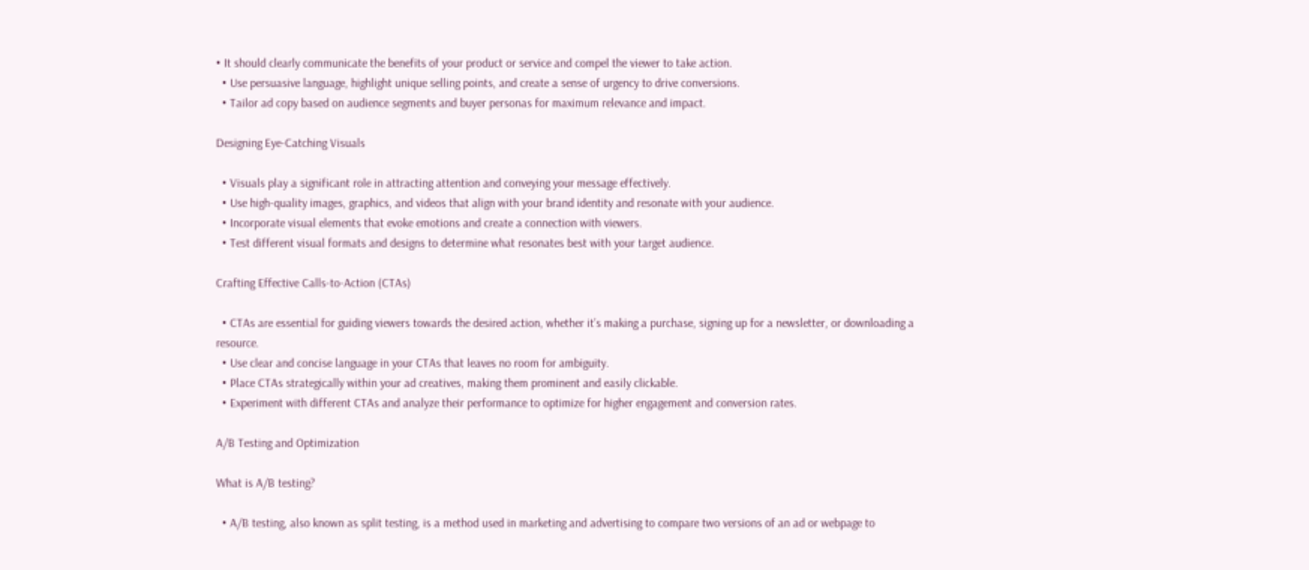• It should clearly communicate the benefits of your product or service and compel the viewer to take action.
  • Use persuasive language, highlight unique selling points, and create a sense of urgency to drive conversions.
  • Tailor ad copy based on audience segments and buyer personas for maximum relevance and impact.

Designing Eye-Catching Visuals

  • Visuals play a significant role in attracting attention and conveying your message effectively.
  • Use high-quality images, graphics, and videos that align with your brand identity and resonate with your audience.
  • Incorporate visual elements that evoke emotions and create a connection with viewers.
  • Test different visual formats and designs to determine what resonates best with your target audience.

Crafting Effective Calls-to-Action (CTAs)

  • CTAs are essential for guiding viewers towards the desired action, whether it’s making a purchase, signing up for a newsletter, or downloading a resource.
  • Use clear and concise language in your CTAs that leaves no room for ambiguity.
  • Place CTAs strategically within your ad creatives, making them prominent and easily clickable.
  • Experiment with different CTAs and analyze their performance to optimize for higher engagement and conversion rates.

A/B Testing and Optimization

What is A/B testing?

  • A/B testing, also known as split testing, is a method used in marketing and advertising to compare two versions of an ad or webpage to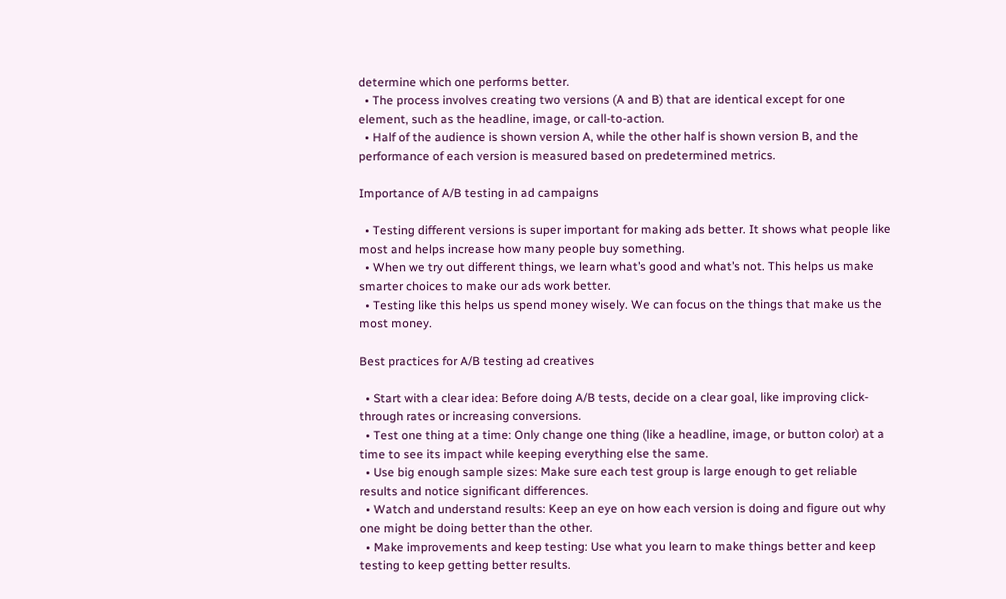determine which one performs better.
  • The process involves creating two versions (A and B) that are identical except for one element, such as the headline, image, or call-to-action.
  • Half of the audience is shown version A, while the other half is shown version B, and the performance of each version is measured based on predetermined metrics.

Importance of A/B testing in ad campaigns

  • Testing different versions is super important for making ads better. It shows what people like most and helps increase how many people buy something.
  • When we try out different things, we learn what’s good and what’s not. This helps us make smarter choices to make our ads work better.
  • Testing like this helps us spend money wisely. We can focus on the things that make us the most money.

Best practices for A/B testing ad creatives

  • Start with a clear idea: Before doing A/B tests, decide on a clear goal, like improving click-through rates or increasing conversions.
  • Test one thing at a time: Only change one thing (like a headline, image, or button color) at a time to see its impact while keeping everything else the same.
  • Use big enough sample sizes: Make sure each test group is large enough to get reliable results and notice significant differences.
  • Watch and understand results: Keep an eye on how each version is doing and figure out why one might be doing better than the other.
  • Make improvements and keep testing: Use what you learn to make things better and keep testing to keep getting better results.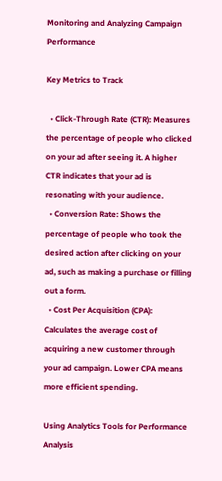Monitoring and Analyzing Campaign Performance

Key Metrics to Track

  • Click-Through Rate (CTR): Measures the percentage of people who clicked on your ad after seeing it. A higher CTR indicates that your ad is resonating with your audience.
  • Conversion Rate: Shows the percentage of people who took the desired action after clicking on your ad, such as making a purchase or filling out a form.
  • Cost Per Acquisition (CPA): Calculates the average cost of acquiring a new customer through your ad campaign. Lower CPA means more efficient spending.

Using Analytics Tools for Performance Analysis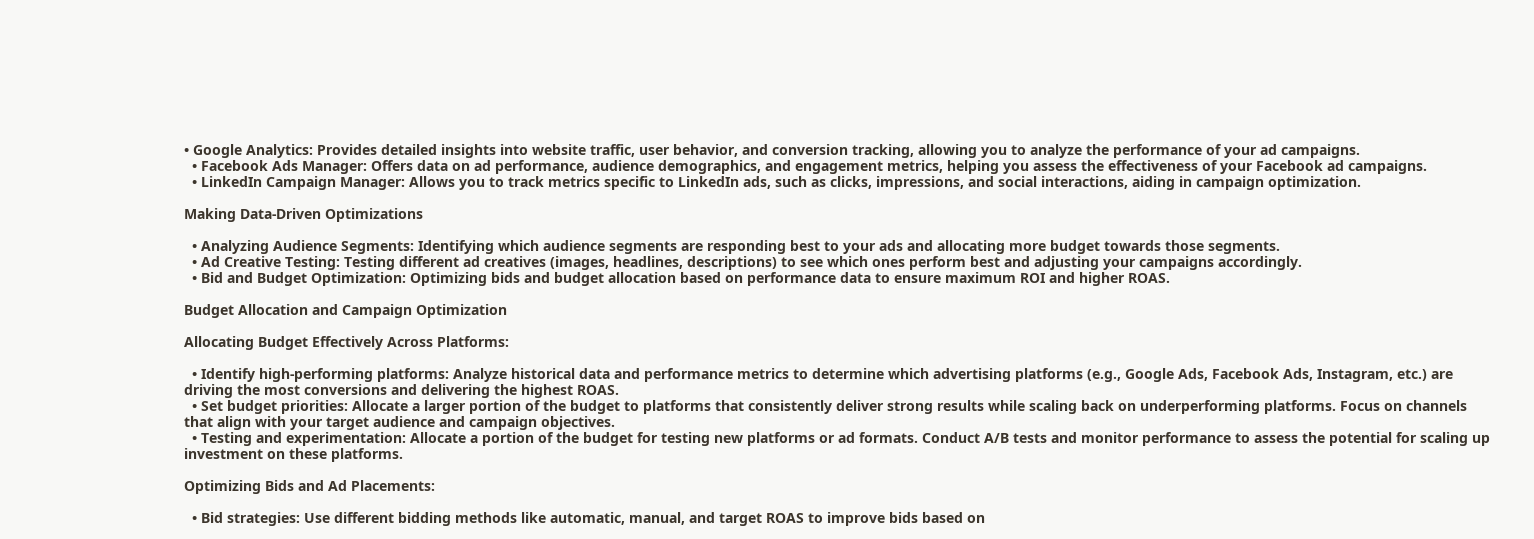• Google Analytics: Provides detailed insights into website traffic, user behavior, and conversion tracking, allowing you to analyze the performance of your ad campaigns.
  • Facebook Ads Manager: Offers data on ad performance, audience demographics, and engagement metrics, helping you assess the effectiveness of your Facebook ad campaigns.
  • LinkedIn Campaign Manager: Allows you to track metrics specific to LinkedIn ads, such as clicks, impressions, and social interactions, aiding in campaign optimization.

Making Data-Driven Optimizations

  • Analyzing Audience Segments: Identifying which audience segments are responding best to your ads and allocating more budget towards those segments.
  • Ad Creative Testing: Testing different ad creatives (images, headlines, descriptions) to see which ones perform best and adjusting your campaigns accordingly.
  • Bid and Budget Optimization: Optimizing bids and budget allocation based on performance data to ensure maximum ROI and higher ROAS.

Budget Allocation and Campaign Optimization

Allocating Budget Effectively Across Platforms:

  • Identify high-performing platforms: Analyze historical data and performance metrics to determine which advertising platforms (e.g., Google Ads, Facebook Ads, Instagram, etc.) are driving the most conversions and delivering the highest ROAS.
  • Set budget priorities: Allocate a larger portion of the budget to platforms that consistently deliver strong results while scaling back on underperforming platforms. Focus on channels that align with your target audience and campaign objectives.
  • Testing and experimentation: Allocate a portion of the budget for testing new platforms or ad formats. Conduct A/B tests and monitor performance to assess the potential for scaling up investment on these platforms.

Optimizing Bids and Ad Placements:

  • Bid strategies: Use different bidding methods like automatic, manual, and target ROAS to improve bids based on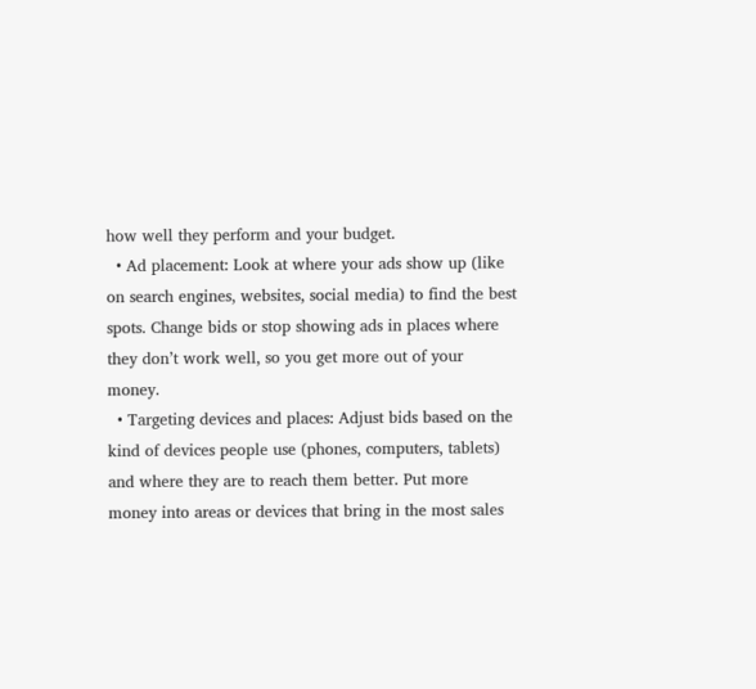how well they perform and your budget.
  • Ad placement: Look at where your ads show up (like on search engines, websites, social media) to find the best spots. Change bids or stop showing ads in places where they don’t work well, so you get more out of your money.
  • Targeting devices and places: Adjust bids based on the kind of devices people use (phones, computers, tablets) and where they are to reach them better. Put more money into areas or devices that bring in the most sales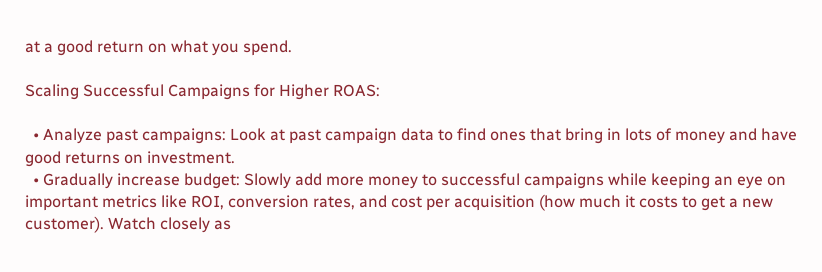at a good return on what you spend.

Scaling Successful Campaigns for Higher ROAS:

  • Analyze past campaigns: Look at past campaign data to find ones that bring in lots of money and have good returns on investment.
  • Gradually increase budget: Slowly add more money to successful campaigns while keeping an eye on important metrics like ROI, conversion rates, and cost per acquisition (how much it costs to get a new customer). Watch closely as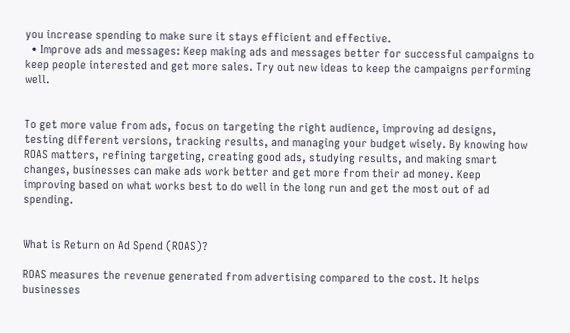you increase spending to make sure it stays efficient and effective.
  • Improve ads and messages: Keep making ads and messages better for successful campaigns to keep people interested and get more sales. Try out new ideas to keep the campaigns performing well.


To get more value from ads, focus on targeting the right audience, improving ad designs, testing different versions, tracking results, and managing your budget wisely. By knowing how ROAS matters, refining targeting, creating good ads, studying results, and making smart changes, businesses can make ads work better and get more from their ad money. Keep improving based on what works best to do well in the long run and get the most out of ad spending.


What is Return on Ad Spend (ROAS)?

ROAS measures the revenue generated from advertising compared to the cost. It helps businesses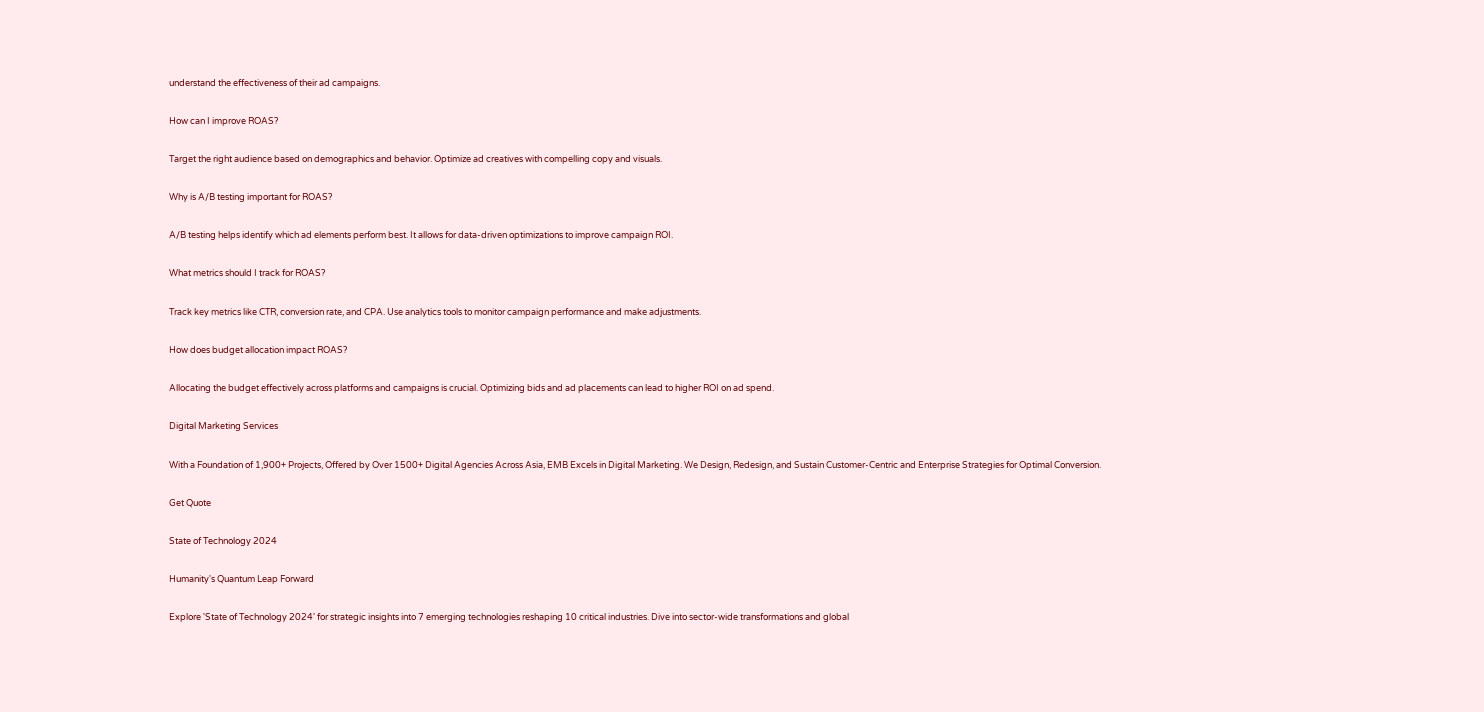understand the effectiveness of their ad campaigns.

How can I improve ROAS?

Target the right audience based on demographics and behavior. Optimize ad creatives with compelling copy and visuals.

Why is A/B testing important for ROAS?

A/B testing helps identify which ad elements perform best. It allows for data-driven optimizations to improve campaign ROI.

What metrics should I track for ROAS?

Track key metrics like CTR, conversion rate, and CPA. Use analytics tools to monitor campaign performance and make adjustments.

How does budget allocation impact ROAS?

Allocating the budget effectively across platforms and campaigns is crucial. Optimizing bids and ad placements can lead to higher ROI on ad spend.

Digital Marketing Services

With a Foundation of 1,900+ Projects, Offered by Over 1500+ Digital Agencies Across Asia, EMB Excels in Digital Marketing. We Design, Redesign, and Sustain Customer-Centric and Enterprise Strategies for Optimal Conversion.

Get Quote

State of Technology 2024

Humanity's Quantum Leap Forward

Explore 'State of Technology 2024' for strategic insights into 7 emerging technologies reshaping 10 critical industries. Dive into sector-wide transformations and global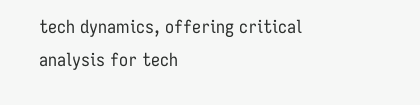tech dynamics, offering critical analysis for tech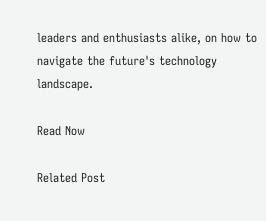leaders and enthusiasts alike, on how to navigate the future's technology landscape.

Read Now

Related Post